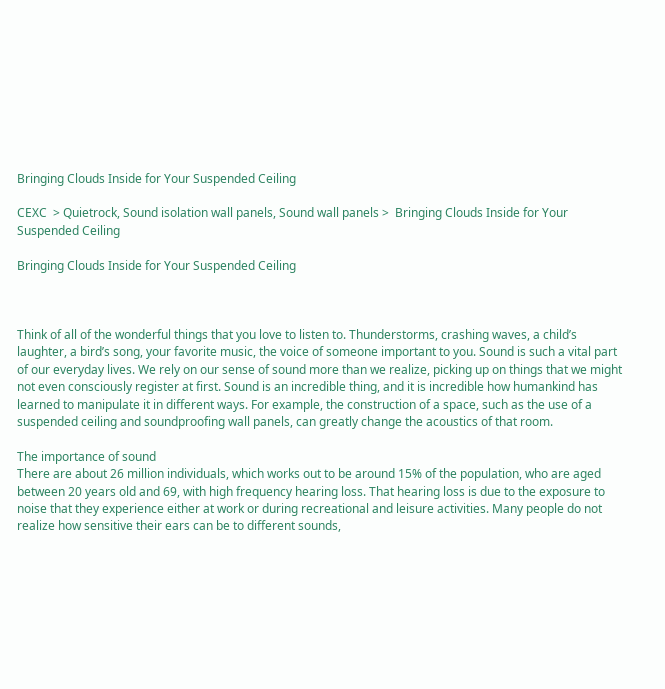Bringing Clouds Inside for Your Suspended Ceiling

CEXC  > Quietrock, Sound isolation wall panels, Sound wall panels >  Bringing Clouds Inside for Your Suspended Ceiling

Bringing Clouds Inside for Your Suspended Ceiling



Think of all of the wonderful things that you love to listen to. Thunderstorms, crashing waves, a child’s laughter, a bird’s song, your favorite music, the voice of someone important to you. Sound is such a vital part of our everyday lives. We rely on our sense of sound more than we realize, picking up on things that we might not even consciously register at first. Sound is an incredible thing, and it is incredible how humankind has learned to manipulate it in different ways. For example, the construction of a space, such as the use of a suspended ceiling and soundproofing wall panels, can greatly change the acoustics of that room.

The importance of sound
There are about 26 million individuals, which works out to be around 15% of the population, who are aged between 20 years old and 69, with high frequency hearing loss. That hearing loss is due to the exposure to noise that they experience either at work or during recreational and leisure activities. Many people do not realize how sensitive their ears can be to different sounds,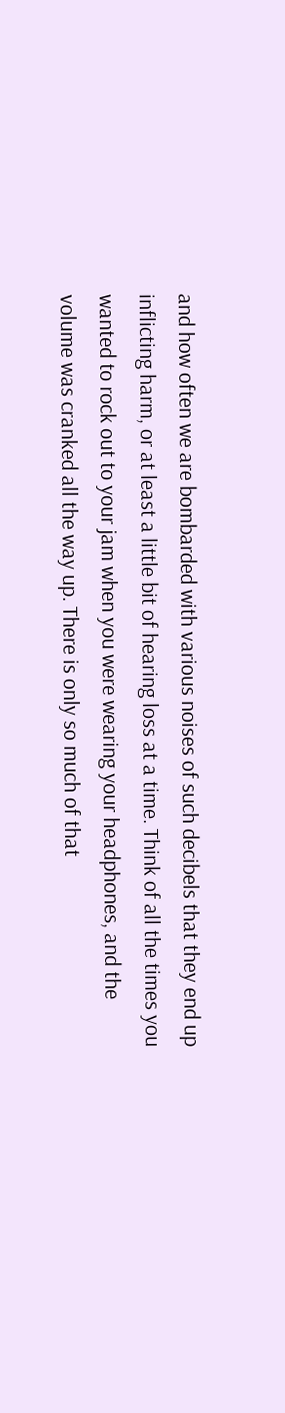and how often we are bombarded with various noises of such decibels that they end up inflicting harm, or at least a little bit of hearing loss at a time. Think of all the times you wanted to rock out to your jam when you were wearing your headphones, and the volume was cranked all the way up. There is only so much of that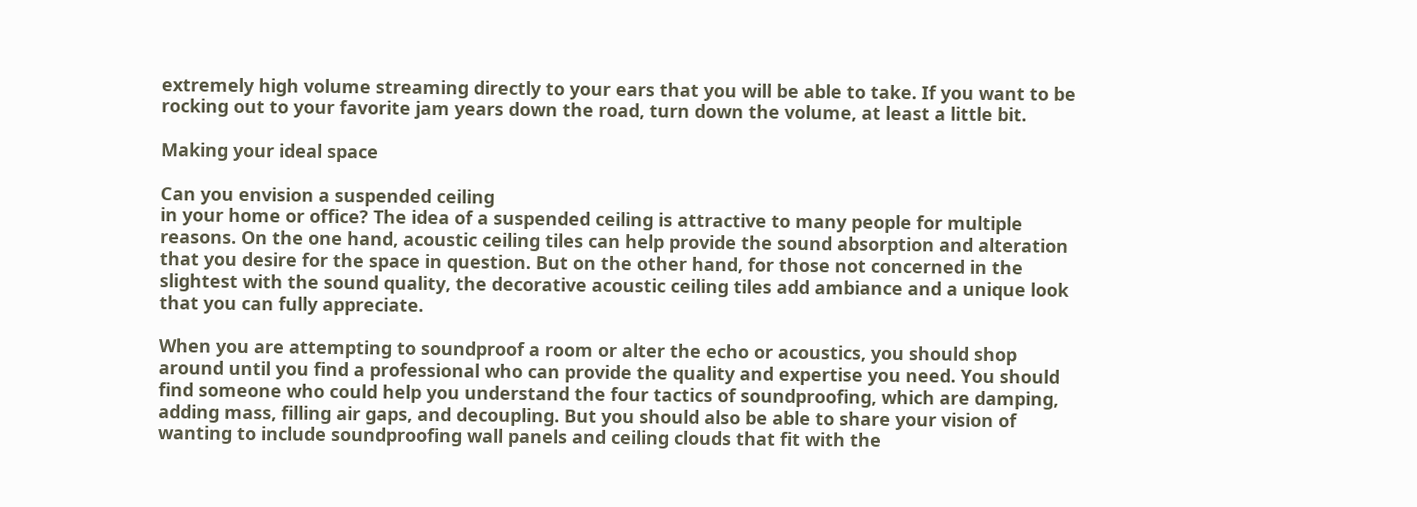extremely high volume streaming directly to your ears that you will be able to take. If you want to be rocking out to your favorite jam years down the road, turn down the volume, at least a little bit.

Making your ideal space

Can you envision a suspended ceiling
in your home or office? The idea of a suspended ceiling is attractive to many people for multiple reasons. On the one hand, acoustic ceiling tiles can help provide the sound absorption and alteration that you desire for the space in question. But on the other hand, for those not concerned in the slightest with the sound quality, the decorative acoustic ceiling tiles add ambiance and a unique look that you can fully appreciate.

When you are attempting to soundproof a room or alter the echo or acoustics, you should shop around until you find a professional who can provide the quality and expertise you need. You should find someone who could help you understand the four tactics of soundproofing, which are damping, adding mass, filling air gaps, and decoupling. But you should also be able to share your vision of wanting to include soundproofing wall panels and ceiling clouds that fit with the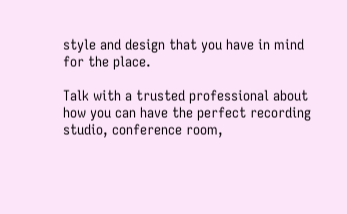style and design that you have in mind for the place.

Talk with a trusted professional about how you can have the perfect recording studio, conference room,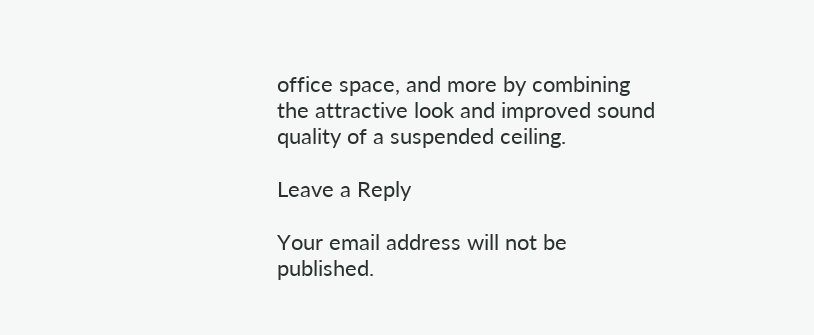office space, and more by combining the attractive look and improved sound quality of a suspended ceiling.

Leave a Reply

Your email address will not be published.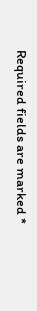Required fields are marked *